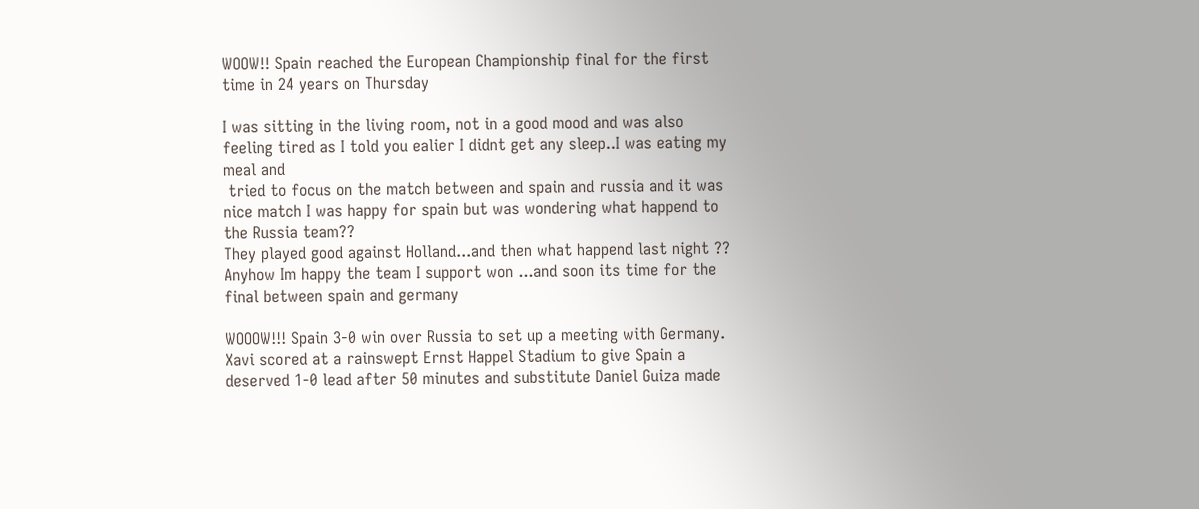WOOW!! Spain reached the European Championship final for the first time in 24 years on Thursday

I was sitting in the living room, not in a good mood and was also feeling tired as I told you ealier I didnt get any sleep..I was eating my meal and
 tried to focus on the match between and spain and russia and it was nice match I was happy for spain but was wondering what happend to the Russia team??
They played good against Holland...and then what happend last night ??
Anyhow Im happy the team I support won ...and soon its time for the final between spain and germany

WOOOW!!! Spain 3-0 win over Russia to set up a meeting with Germany. Xavi scored at a rainswept Ernst Happel Stadium to give Spain a deserved 1-0 lead after 50 minutes and substitute Daniel Guiza made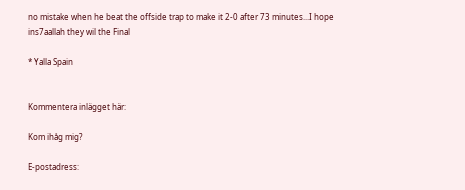no mistake when he beat the offside trap to make it 2-0 after 73 minutes...I hope ins7aallah they wil the Final

* Yalla Spain


Kommentera inlägget här:

Kom ihåg mig?

E-postadress: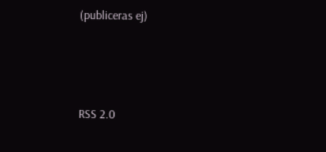(publiceras ej)



RSS 2.0